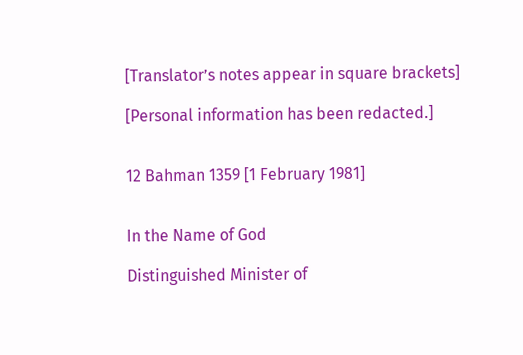[Translator’s notes appear in square brackets]

[Personal information has been redacted.]


12 Bahman 1359 [1 February 1981]


In the Name of God

Distinguished Minister of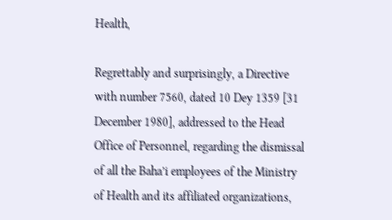Health,

Regrettably and surprisingly, a Directive with number 7560, dated 10 Dey 1359 [31 December 1980], addressed to the Head Office of Personnel, regarding the dismissal of all the Baha’i employees of the Ministry of Health and its affiliated organizations,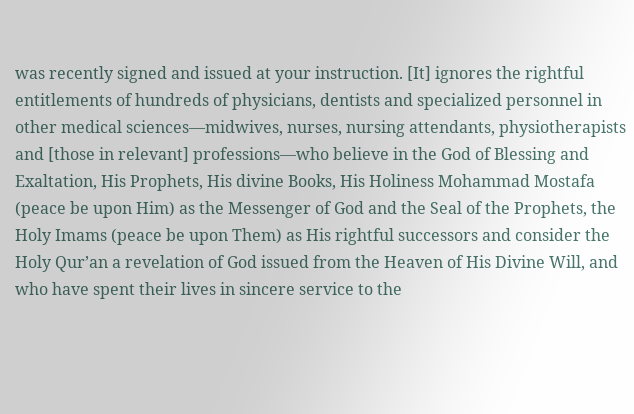was recently signed and issued at your instruction. [It] ignores the rightful entitlements of hundreds of physicians, dentists and specialized personnel in other medical sciences—midwives, nurses, nursing attendants, physiotherapists and [those in relevant] professions—who believe in the God of Blessing and Exaltation, His Prophets, His divine Books, His Holiness Mohammad Mostafa  (peace be upon Him) as the Messenger of God and the Seal of the Prophets, the Holy Imams (peace be upon Them) as His rightful successors and consider the Holy Qur’an a revelation of God issued from the Heaven of His Divine Will, and who have spent their lives in sincere service to the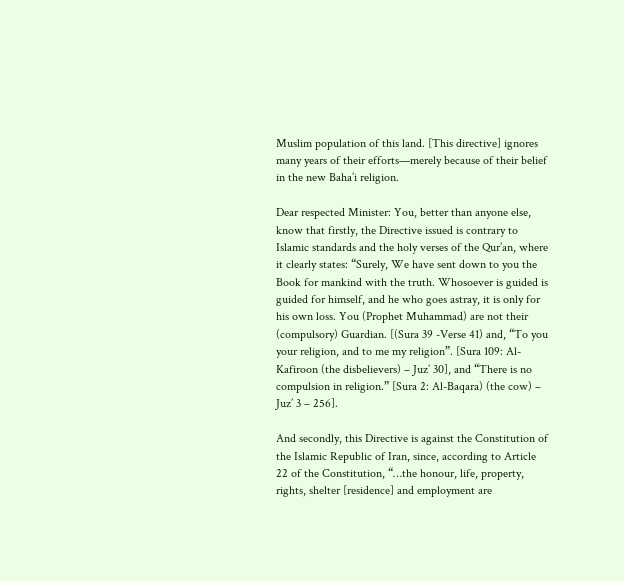Muslim population of this land. [This directive] ignores many years of their efforts—merely because of their belief in the new Baha’i religion.

Dear respected Minister: You, better than anyone else, know that firstly, the Directive issued is contrary to Islamic standards and the holy verses of the Qur’an, where it clearly states: “Surely, We have sent down to you the Book for mankind with the truth. Whosoever is guided is guided for himself, and he who goes astray, it is only for his own loss. You (Prophet Muhammad) are not their (compulsory) Guardian. [(Sura 39 -Verse 41) and, “To you your religion, and to me my religion”. [Sura 109: Al-Kafiroon (the disbelievers) – Juz’ 30], and “There is no compulsion in religion.” [Sura 2: Al-Baqara) (the cow) – Juz’ 3 – 256].

And secondly, this Directive is against the Constitution of the Islamic Republic of Iran, since, according to Article 22 of the Constitution, “…the honour, life, property, rights, shelter [residence] and employment are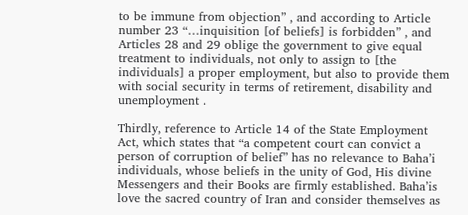to be immune from objection” , and according to Article number 23 “…inquisition [of beliefs] is forbidden” , and Articles 28 and 29 oblige the government to give equal treatment to individuals, not only to assign to [the individuals] a proper employment, but also to provide them with social security in terms of retirement, disability and unemployment .

Thirdly, reference to Article 14 of the State Employment Act, which states that “a competent court can convict a person of corruption of belief” has no relevance to Baha’i individuals, whose beliefs in the unity of God, His divine Messengers and their Books are firmly established. Baha’is love the sacred country of Iran and consider themselves as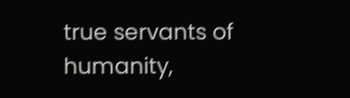true servants of humanity,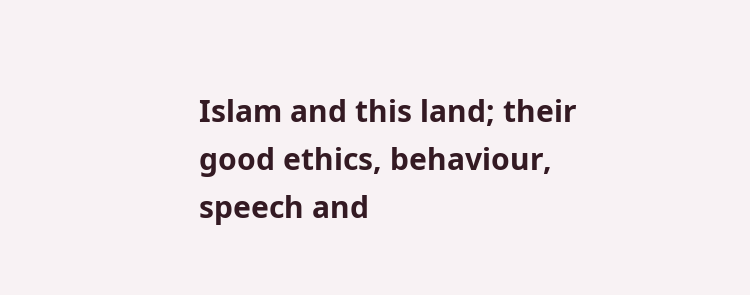Islam and this land; their good ethics, behaviour, speech and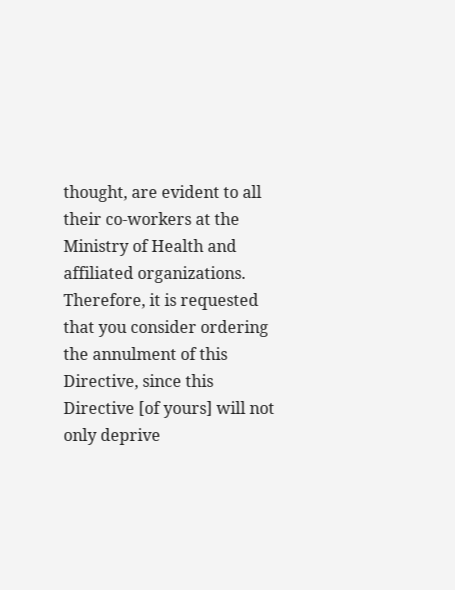thought, are evident to all their co-workers at the Ministry of Health and affiliated organizations. Therefore, it is requested that you consider ordering the annulment of this Directive, since this Directive [of yours] will not only deprive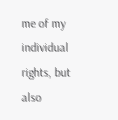me of my individual rights, but also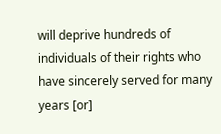will deprive hundreds of individuals of their rights who have sincerely served for many years [or]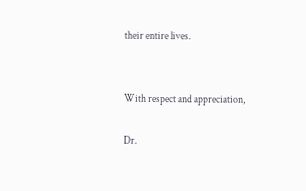their entire lives.


With respect and appreciation,

Dr.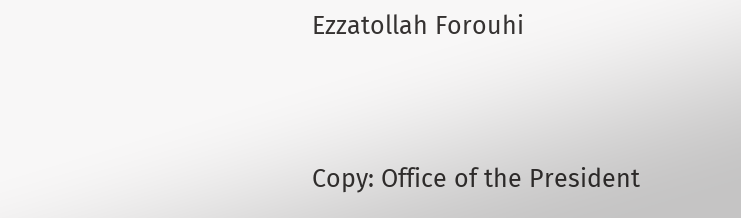Ezzatollah Forouhi



Copy: Office of the President